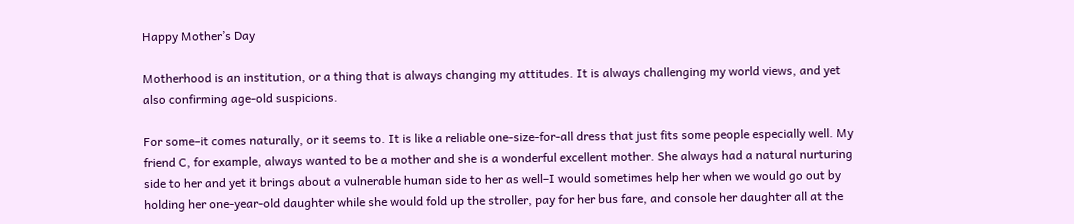Happy Mother’s Day

Motherhood is an institution, or a thing that is always changing my attitudes. It is always challenging my world views, and yet also confirming age-old suspicions.

For some–it comes naturally, or it seems to. It is like a reliable one-size-for-all dress that just fits some people especially well. My friend C, for example, always wanted to be a mother and she is a wonderful excellent mother. She always had a natural nurturing side to her and yet it brings about a vulnerable human side to her as well–I would sometimes help her when we would go out by holding her one-year-old daughter while she would fold up the stroller, pay for her bus fare, and console her daughter all at the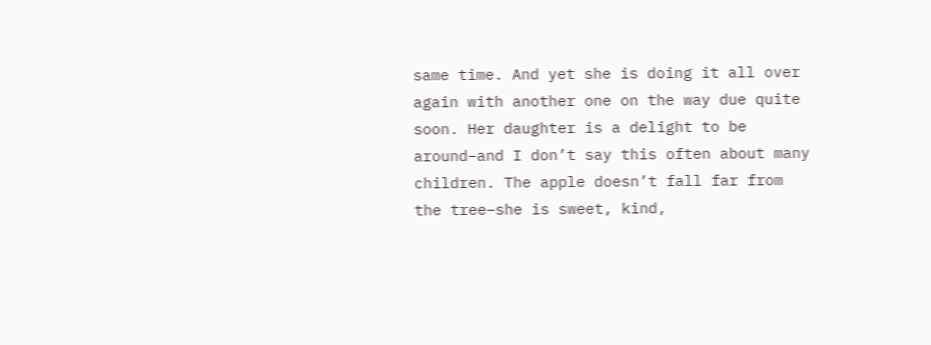same time. And yet she is doing it all over again with another one on the way due quite soon. Her daughter is a delight to be around–and I don’t say this often about many children. The apple doesn’t fall far from the tree–she is sweet, kind,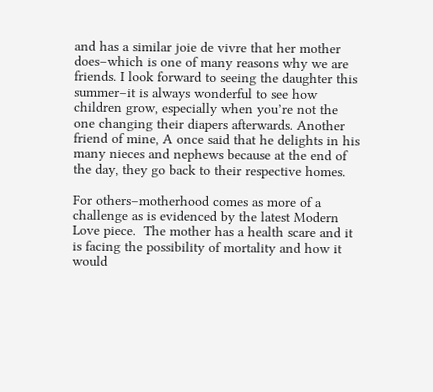and has a similar joie de vivre that her mother does–which is one of many reasons why we are friends. I look forward to seeing the daughter this summer–it is always wonderful to see how children grow, especially when you’re not the one changing their diapers afterwards. Another friend of mine, A once said that he delights in his many nieces and nephews because at the end of the day, they go back to their respective homes.

For others–motherhood comes as more of a challenge as is evidenced by the latest Modern Love piece.  The mother has a health scare and it is facing the possibility of mortality and how it would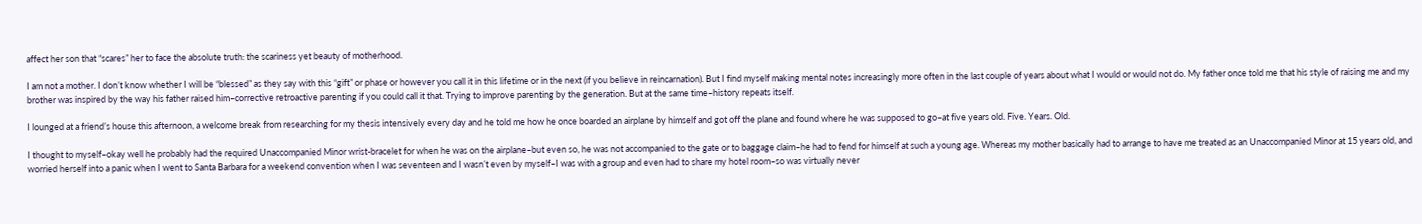affect her son that “scares” her to face the absolute truth: the scariness yet beauty of motherhood.

I am not a mother. I don’t know whether I will be “blessed” as they say with this “gift” or phase or however you call it in this lifetime or in the next (if you believe in reincarnation). But I find myself making mental notes increasingly more often in the last couple of years about what I would or would not do. My father once told me that his style of raising me and my brother was inspired by the way his father raised him–corrective retroactive parenting if you could call it that. Trying to improve parenting by the generation. But at the same time–history repeats itself.

I lounged at a friend’s house this afternoon, a welcome break from researching for my thesis intensively every day and he told me how he once boarded an airplane by himself and got off the plane and found where he was supposed to go–at five years old. Five. Years. Old.

I thought to myself–okay well he probably had the required Unaccompanied Minor wrist-bracelet for when he was on the airplane–but even so, he was not accompanied to the gate or to baggage claim–he had to fend for himself at such a young age. Whereas my mother basically had to arrange to have me treated as an Unaccompanied Minor at 15 years old, and worried herself into a panic when I went to Santa Barbara for a weekend convention when I was seventeen and I wasn’t even by myself–I was with a group and even had to share my hotel room–so was virtually never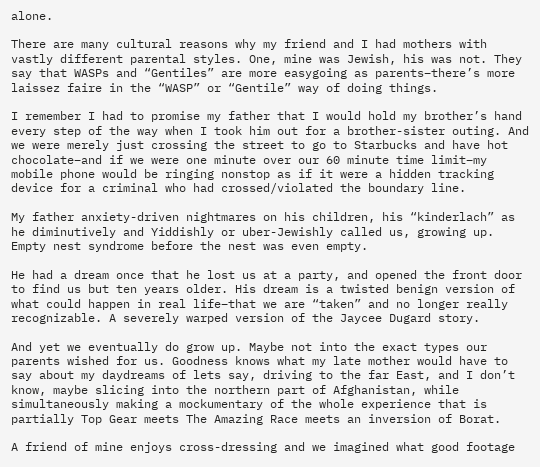alone.

There are many cultural reasons why my friend and I had mothers with vastly different parental styles. One, mine was Jewish, his was not. They say that WASPs and “Gentiles” are more easygoing as parents–there’s more laissez faire in the “WASP” or “Gentile” way of doing things.

I remember I had to promise my father that I would hold my brother’s hand every step of the way when I took him out for a brother-sister outing. And we were merely just crossing the street to go to Starbucks and have hot chocolate–and if we were one minute over our 60 minute time limit–my mobile phone would be ringing nonstop as if it were a hidden tracking device for a criminal who had crossed/violated the boundary line.

My father anxiety-driven nightmares on his children, his “kinderlach” as he diminutively and Yiddishly or uber-Jewishly called us, growing up. Empty nest syndrome before the nest was even empty.

He had a dream once that he lost us at a party, and opened the front door to find us but ten years older. His dream is a twisted benign version of what could happen in real life–that we are “taken” and no longer really recognizable. A severely warped version of the Jaycee Dugard story.

And yet we eventually do grow up. Maybe not into the exact types our parents wished for us. Goodness knows what my late mother would have to say about my daydreams of lets say, driving to the far East, and I don’t know, maybe slicing into the northern part of Afghanistan, while simultaneously making a mockumentary of the whole experience that is partially Top Gear meets The Amazing Race meets an inversion of Borat.

A friend of mine enjoys cross-dressing and we imagined what good footage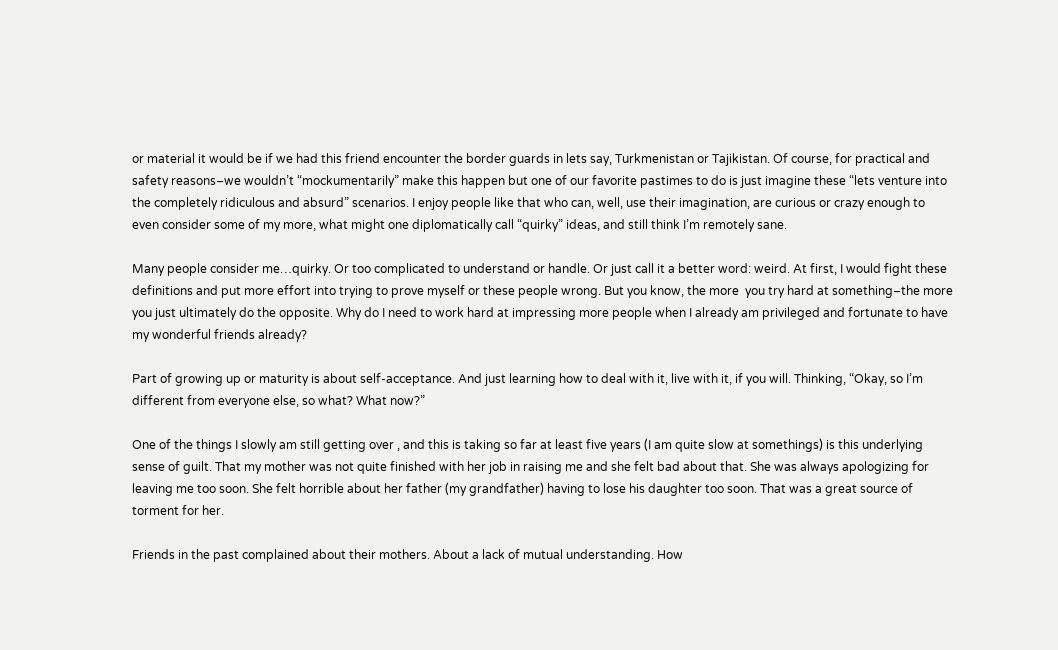or material it would be if we had this friend encounter the border guards in lets say, Turkmenistan or Tajikistan. Of course, for practical and safety reasons–we wouldn’t “mockumentarily” make this happen but one of our favorite pastimes to do is just imagine these “lets venture into the completely ridiculous and absurd” scenarios. I enjoy people like that who can, well, use their imagination, are curious or crazy enough to even consider some of my more, what might one diplomatically call “quirky” ideas, and still think I’m remotely sane.

Many people consider me…quirky. Or too complicated to understand or handle. Or just call it a better word: weird. At first, I would fight these definitions and put more effort into trying to prove myself or these people wrong. But you know, the more  you try hard at something–the more you just ultimately do the opposite. Why do I need to work hard at impressing more people when I already am privileged and fortunate to have my wonderful friends already?

Part of growing up or maturity is about self-acceptance. And just learning how to deal with it, live with it, if you will. Thinking, “Okay, so I’m different from everyone else, so what? What now?”

One of the things I slowly am still getting over , and this is taking so far at least five years (I am quite slow at somethings) is this underlying sense of guilt. That my mother was not quite finished with her job in raising me and she felt bad about that. She was always apologizing for leaving me too soon. She felt horrible about her father (my grandfather) having to lose his daughter too soon. That was a great source of torment for her.

Friends in the past complained about their mothers. About a lack of mutual understanding. How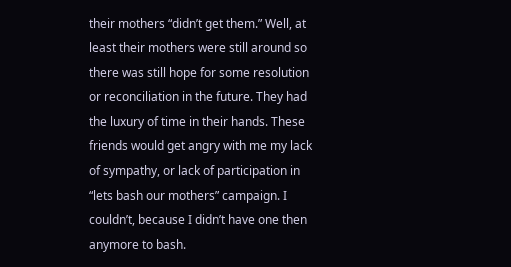their mothers “didn’t get them.” Well, at least their mothers were still around so there was still hope for some resolution or reconciliation in the future. They had the luxury of time in their hands. These friends would get angry with me my lack of sympathy, or lack of participation in “lets bash our mothers” campaign. I couldn’t, because I didn’t have one then anymore to bash.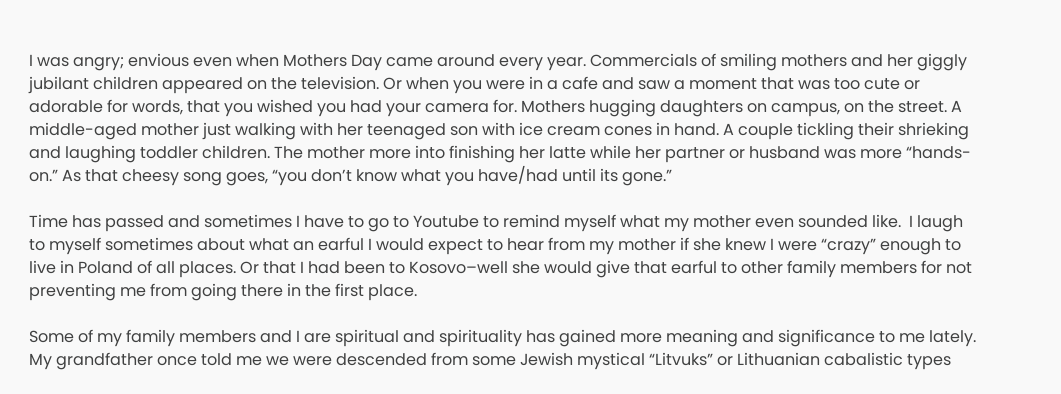I was angry; envious even when Mothers Day came around every year. Commercials of smiling mothers and her giggly jubilant children appeared on the television. Or when you were in a cafe and saw a moment that was too cute or adorable for words, that you wished you had your camera for. Mothers hugging daughters on campus, on the street. A middle-aged mother just walking with her teenaged son with ice cream cones in hand. A couple tickling their shrieking and laughing toddler children. The mother more into finishing her latte while her partner or husband was more “hands-on.” As that cheesy song goes, “you don’t know what you have/had until its gone.”

Time has passed and sometimes I have to go to Youtube to remind myself what my mother even sounded like.  I laugh to myself sometimes about what an earful I would expect to hear from my mother if she knew I were “crazy” enough to live in Poland of all places. Or that I had been to Kosovo–well she would give that earful to other family members for not preventing me from going there in the first place.

Some of my family members and I are spiritual and spirituality has gained more meaning and significance to me lately. My grandfather once told me we were descended from some Jewish mystical “Litvuks” or Lithuanian cabalistic types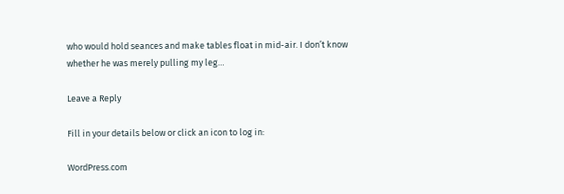who would hold seances and make tables float in mid-air. I don’t know whether he was merely pulling my leg…

Leave a Reply

Fill in your details below or click an icon to log in:

WordPress.com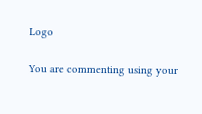Logo

You are commenting using your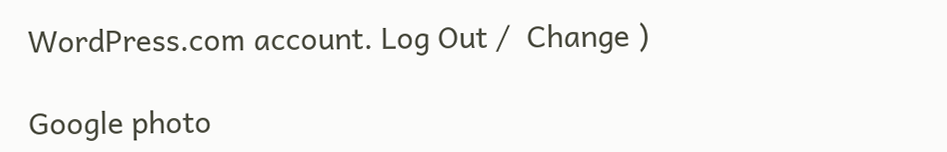WordPress.com account. Log Out /  Change )

Google photo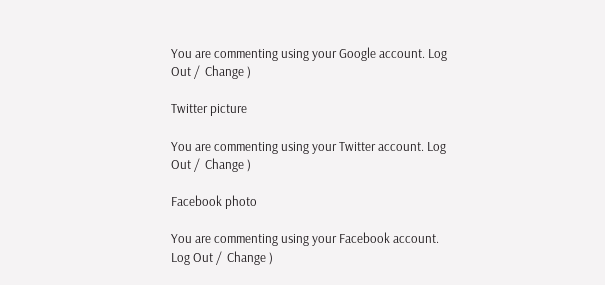You are commenting using your Google account. Log Out /  Change )

Twitter picture

You are commenting using your Twitter account. Log Out /  Change )

Facebook photo

You are commenting using your Facebook account. Log Out /  Change )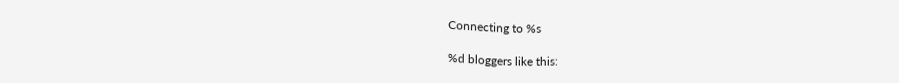Connecting to %s

%d bloggers like this: